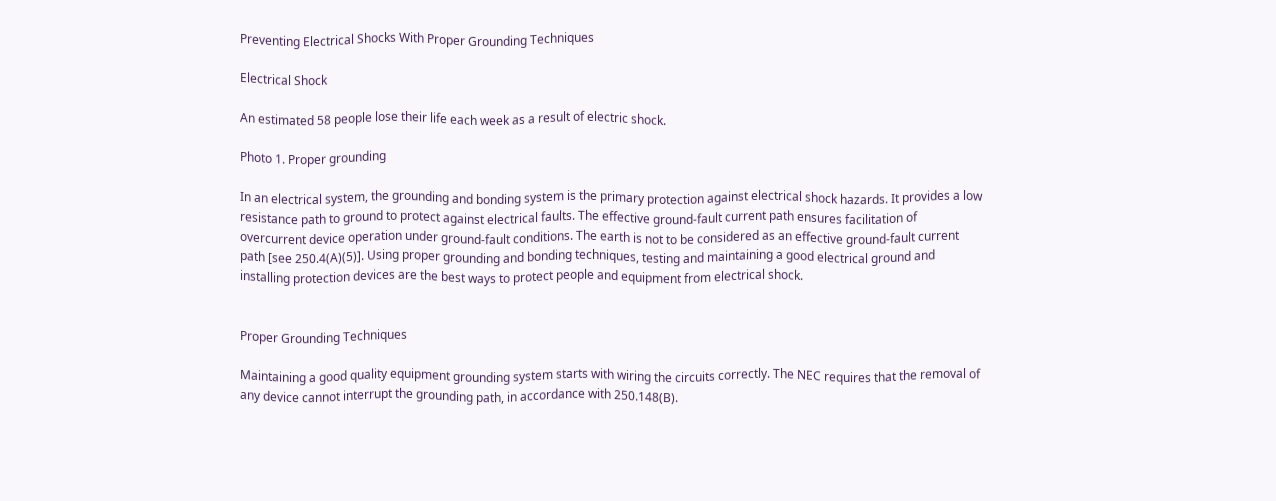Preventing Electrical Shocks With Proper Grounding Techniques

Electrical Shock

An estimated 58 people lose their life each week as a result of electric shock.

Photo 1. Proper grounding

In an electrical system, the grounding and bonding system is the primary protection against electrical shock hazards. It provides a low resistance path to ground to protect against electrical faults. The effective ground-fault current path ensures facilitation of overcurrent device operation under ground-fault conditions. The earth is not to be considered as an effective ground-fault current path [see 250.4(A)(5)]. Using proper grounding and bonding techniques, testing and maintaining a good electrical ground and installing protection devices are the best ways to protect people and equipment from electrical shock.


Proper Grounding Techniques

Maintaining a good quality equipment grounding system starts with wiring the circuits correctly. The NEC requires that the removal of any device cannot interrupt the grounding path, in accordance with 250.148(B).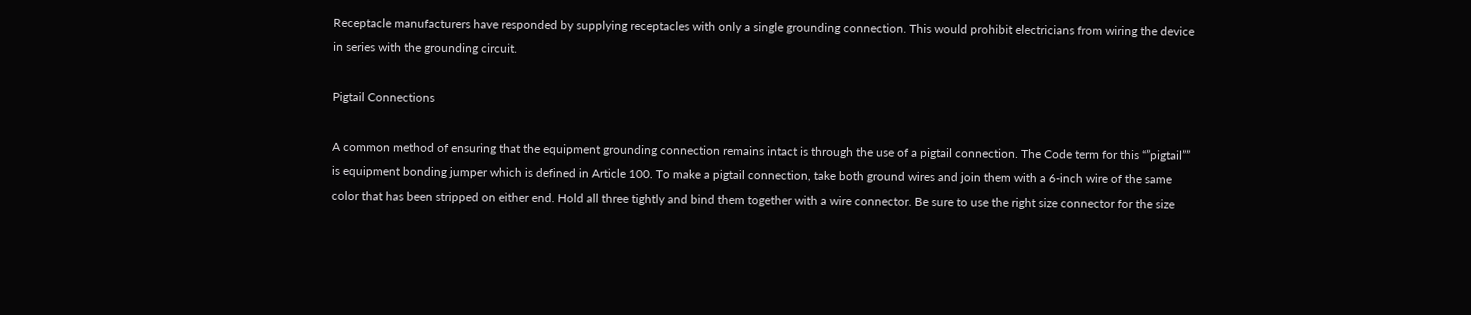Receptacle manufacturers have responded by supplying receptacles with only a single grounding connection. This would prohibit electricians from wiring the device in series with the grounding circuit.

Pigtail Connections

A common method of ensuring that the equipment grounding connection remains intact is through the use of a pigtail connection. The Code term for this “”pigtail”” is equipment bonding jumper which is defined in Article 100. To make a pigtail connection, take both ground wires and join them with a 6-inch wire of the same color that has been stripped on either end. Hold all three tightly and bind them together with a wire connector. Be sure to use the right size connector for the size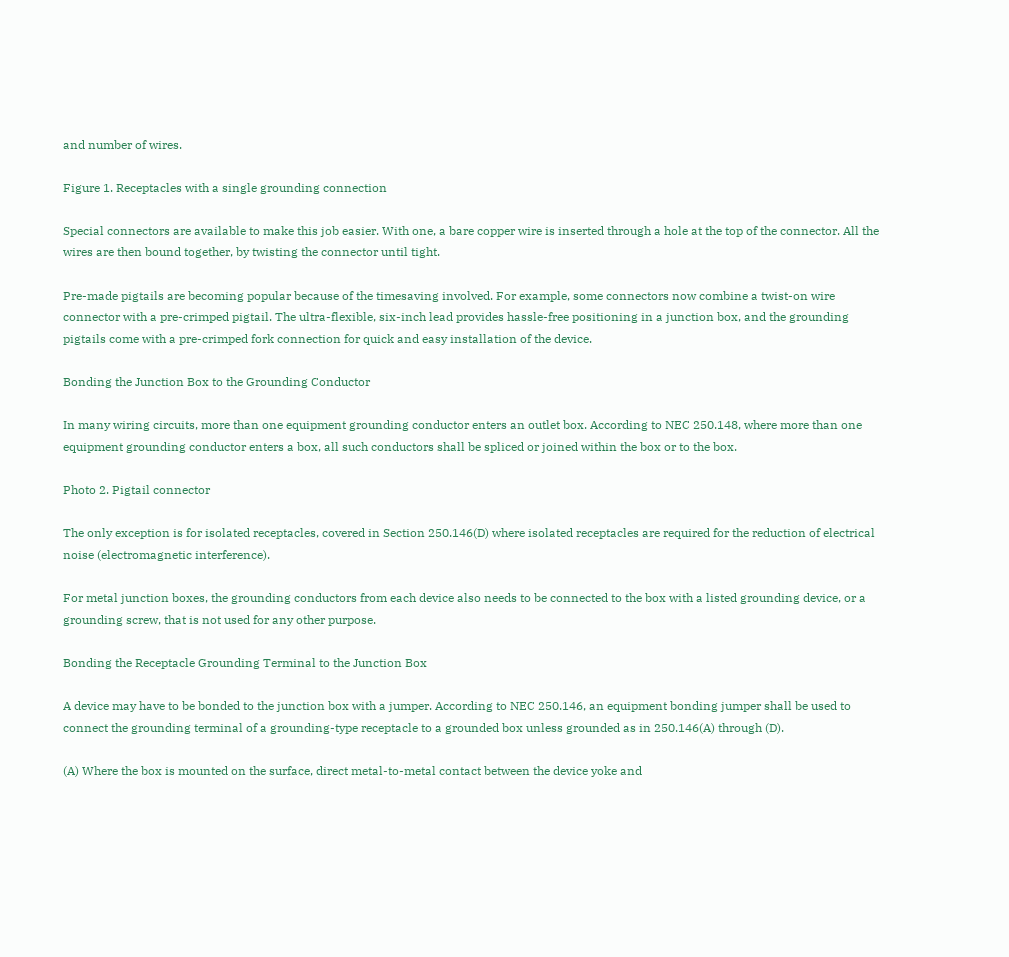and number of wires.

Figure 1. Receptacles with a single grounding connection

Special connectors are available to make this job easier. With one, a bare copper wire is inserted through a hole at the top of the connector. All the wires are then bound together, by twisting the connector until tight.

Pre-made pigtails are becoming popular because of the timesaving involved. For example, some connectors now combine a twist-on wire connector with a pre-crimped pigtail. The ultra-flexible, six-inch lead provides hassle-free positioning in a junction box, and the grounding pigtails come with a pre-crimped fork connection for quick and easy installation of the device.

Bonding the Junction Box to the Grounding Conductor

In many wiring circuits, more than one equipment grounding conductor enters an outlet box. According to NEC 250.148, where more than one equipment grounding conductor enters a box, all such conductors shall be spliced or joined within the box or to the box.

Photo 2. Pigtail connector

The only exception is for isolated receptacles, covered in Section 250.146(D) where isolated receptacles are required for the reduction of electrical noise (electromagnetic interference).

For metal junction boxes, the grounding conductors from each device also needs to be connected to the box with a listed grounding device, or a grounding screw, that is not used for any other purpose.

Bonding the Receptacle Grounding Terminal to the Junction Box

A device may have to be bonded to the junction box with a jumper. According to NEC 250.146, an equipment bonding jumper shall be used to connect the grounding terminal of a grounding-type receptacle to a grounded box unless grounded as in 250.146(A) through (D).

(A) Where the box is mounted on the surface, direct metal-to-metal contact between the device yoke and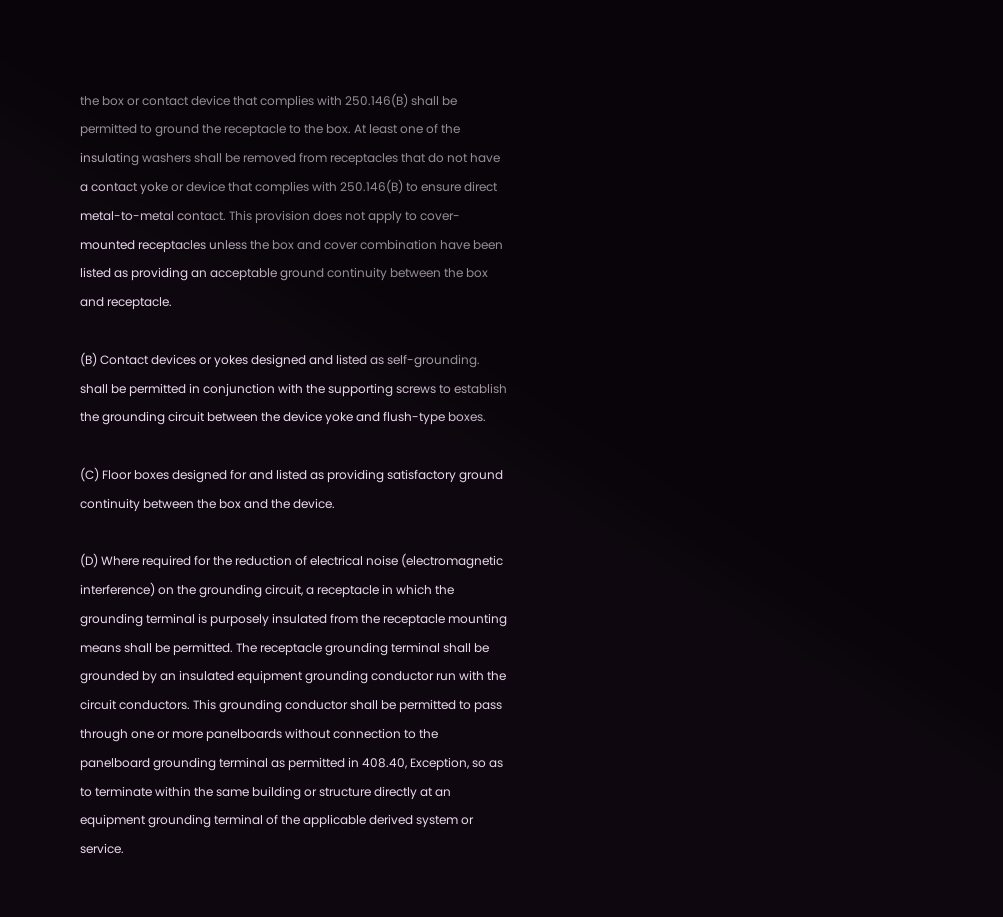the box or contact device that complies with 250.146(B) shall be permitted to ground the receptacle to the box. At least one of the insulating washers shall be removed from receptacles that do not have a contact yoke or device that complies with 250.146(B) to ensure direct metal-to-metal contact. This provision does not apply to cover-mounted receptacles unless the box and cover combination have been listed as providing an acceptable ground continuity between the box and receptacle.

(B) Contact devices or yokes designed and listed as self-grounding. shall be permitted in conjunction with the supporting screws to establish the grounding circuit between the device yoke and flush-type boxes.

(C) Floor boxes designed for and listed as providing satisfactory ground continuity between the box and the device.

(D) Where required for the reduction of electrical noise (electromagnetic interference) on the grounding circuit, a receptacle in which the grounding terminal is purposely insulated from the receptacle mounting means shall be permitted. The receptacle grounding terminal shall be grounded by an insulated equipment grounding conductor run with the circuit conductors. This grounding conductor shall be permitted to pass through one or more panelboards without connection to the panelboard grounding terminal as permitted in 408.40, Exception, so as to terminate within the same building or structure directly at an equipment grounding terminal of the applicable derived system or service.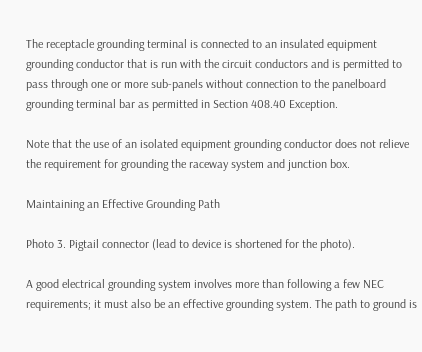The receptacle grounding terminal is connected to an insulated equipment grounding conductor that is run with the circuit conductors and is permitted to pass through one or more sub-panels without connection to the panelboard grounding terminal bar as permitted in Section 408.40 Exception.

Note that the use of an isolated equipment grounding conductor does not relieve the requirement for grounding the raceway system and junction box.

Maintaining an Effective Grounding Path

Photo 3. Pigtail connector (lead to device is shortened for the photo).

A good electrical grounding system involves more than following a few NEC requirements; it must also be an effective grounding system. The path to ground is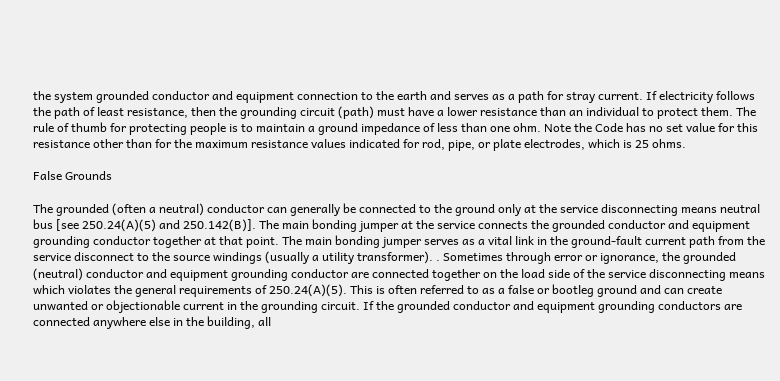the system grounded conductor and equipment connection to the earth and serves as a path for stray current. If electricity follows the path of least resistance, then the grounding circuit (path) must have a lower resistance than an individual to protect them. The rule of thumb for protecting people is to maintain a ground impedance of less than one ohm. Note the Code has no set value for this resistance other than for the maximum resistance values indicated for rod, pipe, or plate electrodes, which is 25 ohms.

False Grounds

The grounded (often a neutral) conductor can generally be connected to the ground only at the service disconnecting means neutral bus [see 250.24(A)(5) and 250.142(B)]. The main bonding jumper at the service connects the grounded conductor and equipment grounding conductor together at that point. The main bonding jumper serves as a vital link in the ground-fault current path from the service disconnect to the source windings (usually a utility transformer). . Sometimes through error or ignorance, the grounded (neutral) conductor and equipment grounding conductor are connected together on the load side of the service disconnecting means which violates the general requirements of 250.24(A)(5). This is often referred to as a false or bootleg ground and can create unwanted or objectionable current in the grounding circuit. If the grounded conductor and equipment grounding conductors are connected anywhere else in the building, all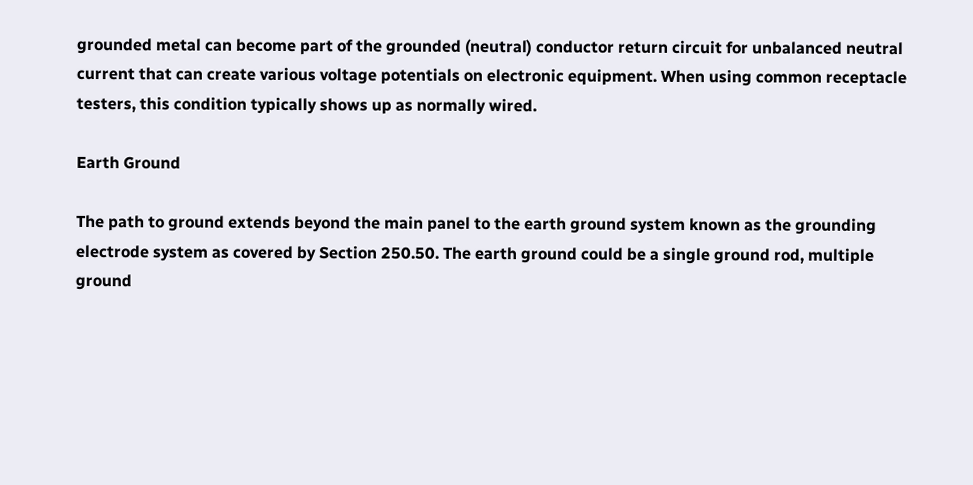grounded metal can become part of the grounded (neutral) conductor return circuit for unbalanced neutral current that can create various voltage potentials on electronic equipment. When using common receptacle testers, this condition typically shows up as normally wired.

Earth Ground

The path to ground extends beyond the main panel to the earth ground system known as the grounding electrode system as covered by Section 250.50. The earth ground could be a single ground rod, multiple ground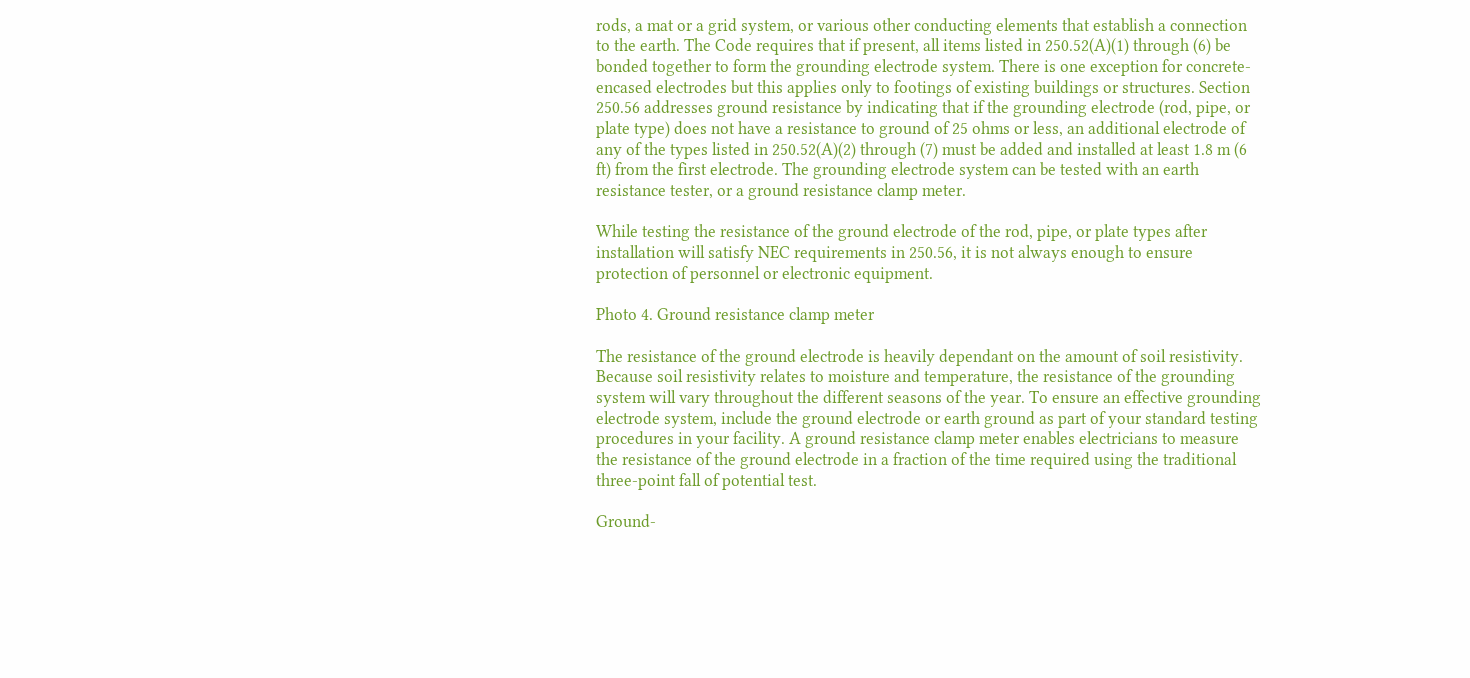rods, a mat or a grid system, or various other conducting elements that establish a connection to the earth. The Code requires that if present, all items listed in 250.52(A)(1) through (6) be bonded together to form the grounding electrode system. There is one exception for concrete-encased electrodes but this applies only to footings of existing buildings or structures. Section 250.56 addresses ground resistance by indicating that if the grounding electrode (rod, pipe, or plate type) does not have a resistance to ground of 25 ohms or less, an additional electrode of any of the types listed in 250.52(A)(2) through (7) must be added and installed at least 1.8 m (6 ft) from the first electrode. The grounding electrode system can be tested with an earth resistance tester, or a ground resistance clamp meter.

While testing the resistance of the ground electrode of the rod, pipe, or plate types after installation will satisfy NEC requirements in 250.56, it is not always enough to ensure protection of personnel or electronic equipment.

Photo 4. Ground resistance clamp meter

The resistance of the ground electrode is heavily dependant on the amount of soil resistivity. Because soil resistivity relates to moisture and temperature, the resistance of the grounding system will vary throughout the different seasons of the year. To ensure an effective grounding electrode system, include the ground electrode or earth ground as part of your standard testing procedures in your facility. A ground resistance clamp meter enables electricians to measure the resistance of the ground electrode in a fraction of the time required using the traditional three-point fall of potential test.

Ground-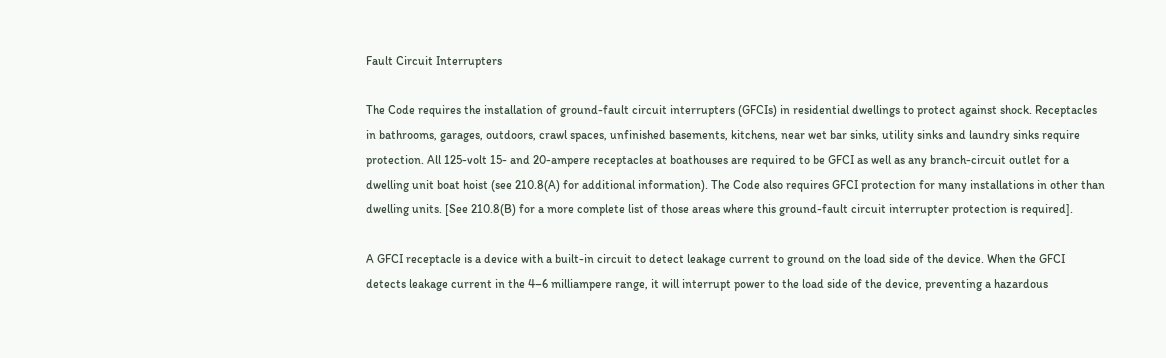Fault Circuit Interrupters

The Code requires the installation of ground-fault circuit interrupters (GFCIs) in residential dwellings to protect against shock. Receptacles in bathrooms, garages, outdoors, crawl spaces, unfinished basements, kitchens, near wet bar sinks, utility sinks and laundry sinks require protection. All 125-volt 15- and 20-ampere receptacles at boathouses are required to be GFCI as well as any branch-circuit outlet for a dwelling unit boat hoist (see 210.8(A) for additional information). The Code also requires GFCI protection for many installations in other than dwelling units. [See 210.8(B) for a more complete list of those areas where this ground-fault circuit interrupter protection is required].

A GFCI receptacle is a device with a built-in circuit to detect leakage current to ground on the load side of the device. When the GFCI detects leakage current in the 4–6 milliampere range, it will interrupt power to the load side of the device, preventing a hazardous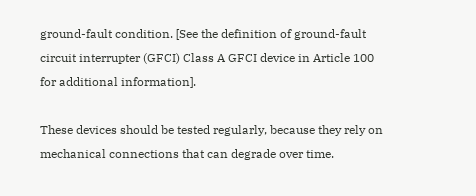ground-fault condition. [See the definition of ground-fault circuit interrupter (GFCI) Class A GFCI device in Article 100 for additional information].

These devices should be tested regularly, because they rely on mechanical connections that can degrade over time.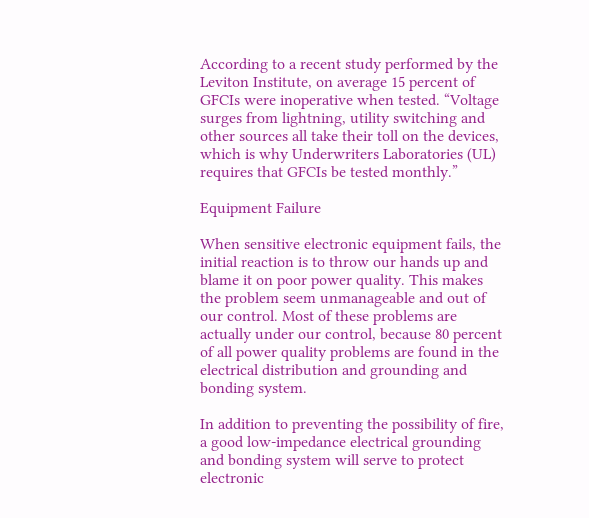According to a recent study performed by the Leviton Institute, on average 15 percent of GFCIs were inoperative when tested. “Voltage surges from lightning, utility switching and other sources all take their toll on the devices, which is why Underwriters Laboratories (UL) requires that GFCIs be tested monthly.”

Equipment Failure

When sensitive electronic equipment fails, the initial reaction is to throw our hands up and blame it on poor power quality. This makes the problem seem unmanageable and out of our control. Most of these problems are actually under our control, because 80 percent of all power quality problems are found in the electrical distribution and grounding and bonding system.

In addition to preventing the possibility of fire, a good low-impedance electrical grounding and bonding system will serve to protect electronic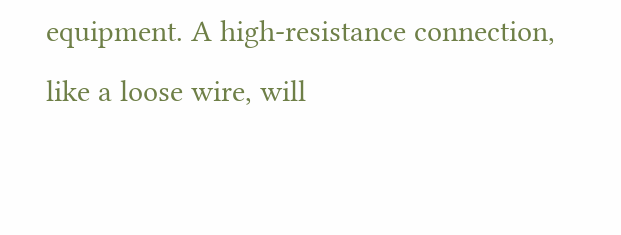equipment. A high-resistance connection, like a loose wire, will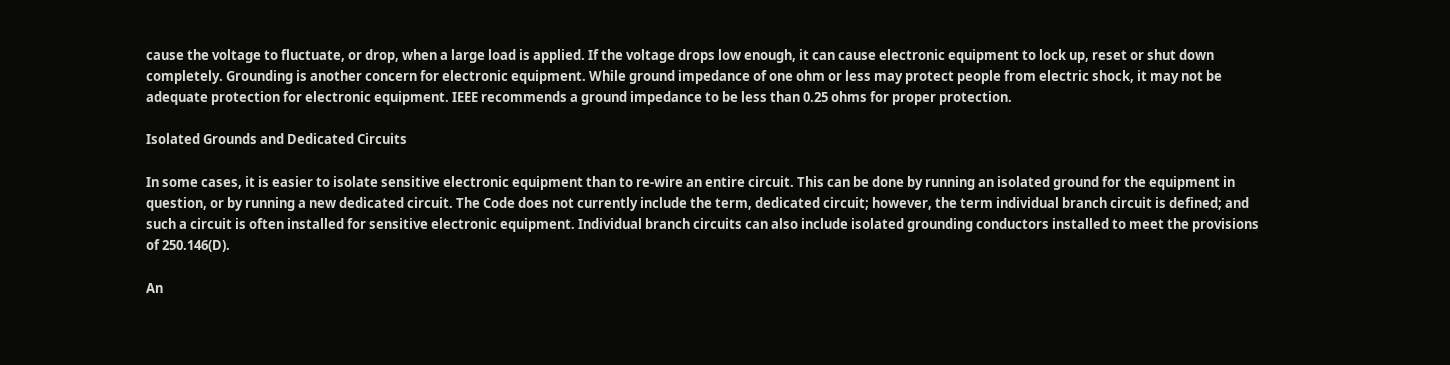cause the voltage to fluctuate, or drop, when a large load is applied. If the voltage drops low enough, it can cause electronic equipment to lock up, reset or shut down completely. Grounding is another concern for electronic equipment. While ground impedance of one ohm or less may protect people from electric shock, it may not be adequate protection for electronic equipment. IEEE recommends a ground impedance to be less than 0.25 ohms for proper protection.

Isolated Grounds and Dedicated Circuits

In some cases, it is easier to isolate sensitive electronic equipment than to re-wire an entire circuit. This can be done by running an isolated ground for the equipment in question, or by running a new dedicated circuit. The Code does not currently include the term, dedicated circuit; however, the term individual branch circuit is defined; and such a circuit is often installed for sensitive electronic equipment. Individual branch circuits can also include isolated grounding conductors installed to meet the provisions of 250.146(D).

An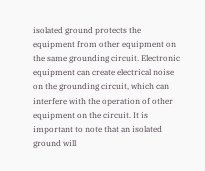isolated ground protects the equipment from other equipment on the same grounding circuit. Electronic equipment can create electrical noise on the grounding circuit, which can interfere with the operation of other equipment on the circuit. It is important to note that an isolated ground will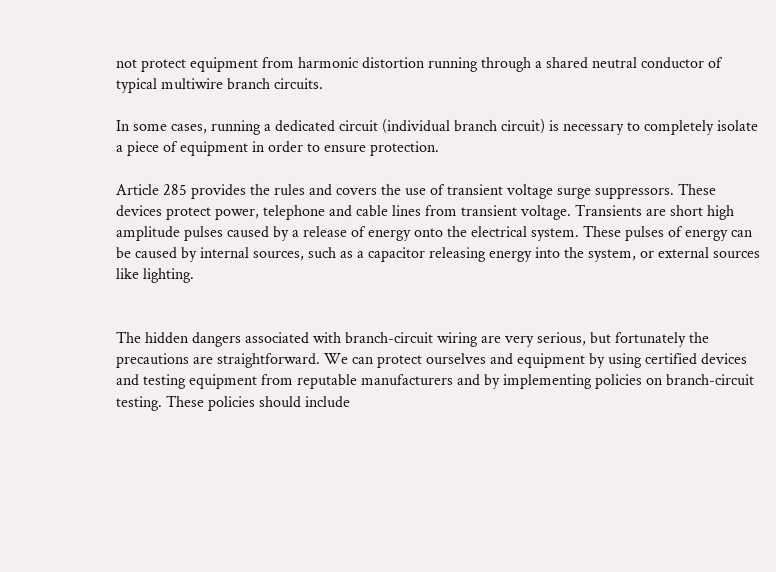not protect equipment from harmonic distortion running through a shared neutral conductor of typical multiwire branch circuits.

In some cases, running a dedicated circuit (individual branch circuit) is necessary to completely isolate a piece of equipment in order to ensure protection.

Article 285 provides the rules and covers the use of transient voltage surge suppressors. These devices protect power, telephone and cable lines from transient voltage. Transients are short high amplitude pulses caused by a release of energy onto the electrical system. These pulses of energy can be caused by internal sources, such as a capacitor releasing energy into the system, or external sources like lighting.


The hidden dangers associated with branch-circuit wiring are very serious, but fortunately the precautions are straightforward. We can protect ourselves and equipment by using certified devices and testing equipment from reputable manufacturers and by implementing policies on branch-circuit testing. These policies should include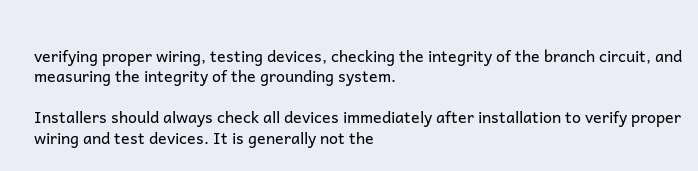verifying proper wiring, testing devices, checking the integrity of the branch circuit, and measuring the integrity of the grounding system.

Installers should always check all devices immediately after installation to verify proper wiring and test devices. It is generally not the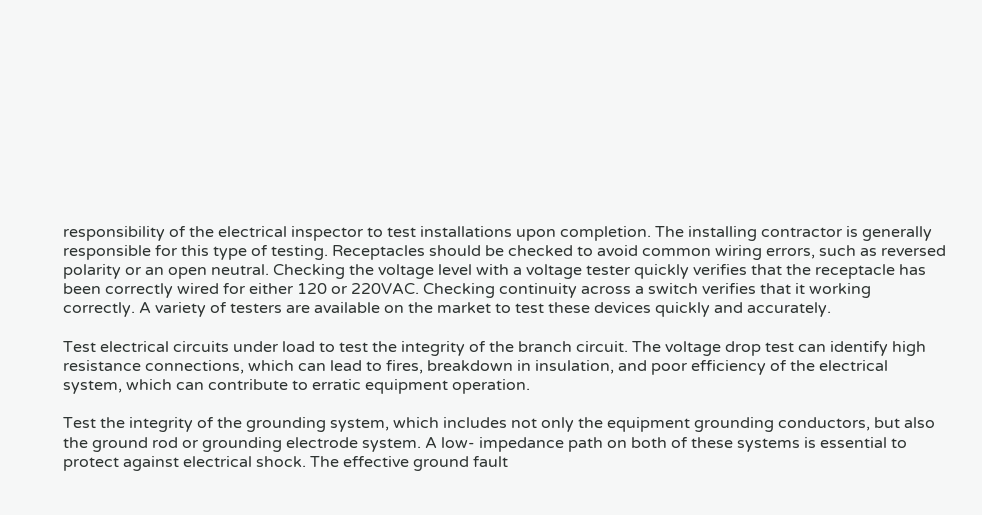responsibility of the electrical inspector to test installations upon completion. The installing contractor is generally responsible for this type of testing. Receptacles should be checked to avoid common wiring errors, such as reversed polarity or an open neutral. Checking the voltage level with a voltage tester quickly verifies that the receptacle has been correctly wired for either 120 or 220VAC. Checking continuity across a switch verifies that it working correctly. A variety of testers are available on the market to test these devices quickly and accurately.

Test electrical circuits under load to test the integrity of the branch circuit. The voltage drop test can identify high resistance connections, which can lead to fires, breakdown in insulation, and poor efficiency of the electrical system, which can contribute to erratic equipment operation.

Test the integrity of the grounding system, which includes not only the equipment grounding conductors, but also the ground rod or grounding electrode system. A low- impedance path on both of these systems is essential to protect against electrical shock. The effective ground fault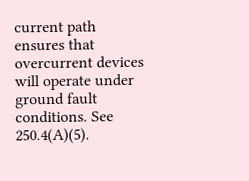current path ensures that overcurrent devices will operate under ground fault conditions. See 250.4(A)(5).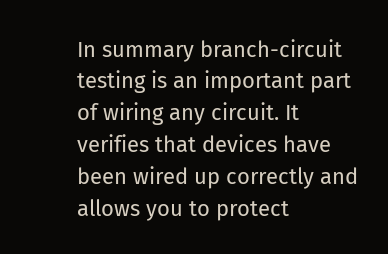In summary branch-circuit testing is an important part of wiring any circuit. It verifies that devices have been wired up correctly and allows you to protect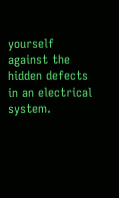yourself against the hidden defects in an electrical system.